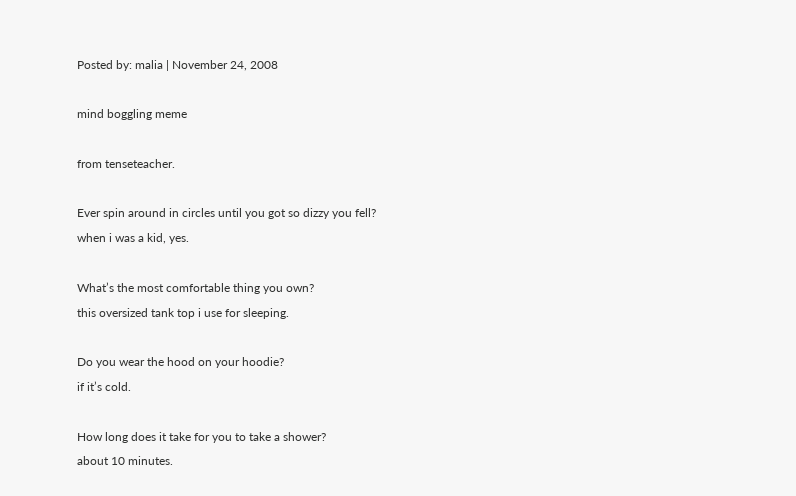Posted by: malia | November 24, 2008

mind boggling meme

from tenseteacher.

Ever spin around in circles until you got so dizzy you fell?
when i was a kid, yes.

What’s the most comfortable thing you own?
this oversized tank top i use for sleeping.

Do you wear the hood on your hoodie?
if it’s cold.

How long does it take for you to take a shower?
about 10 minutes.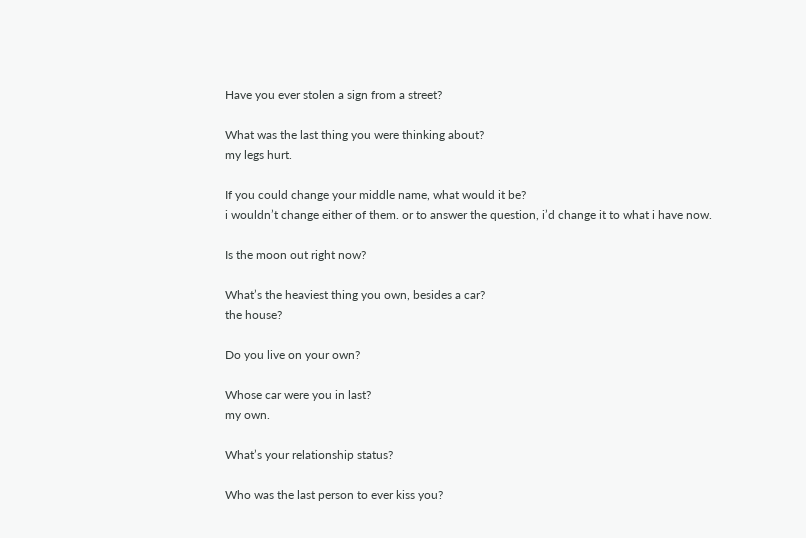Have you ever stolen a sign from a street?

What was the last thing you were thinking about?
my legs hurt.

If you could change your middle name, what would it be?
i wouldn’t change either of them. or to answer the question, i’d change it to what i have now.

Is the moon out right now?

What’s the heaviest thing you own, besides a car?
the house?

Do you live on your own?

Whose car were you in last?
my own.

What’s your relationship status?

Who was the last person to ever kiss you?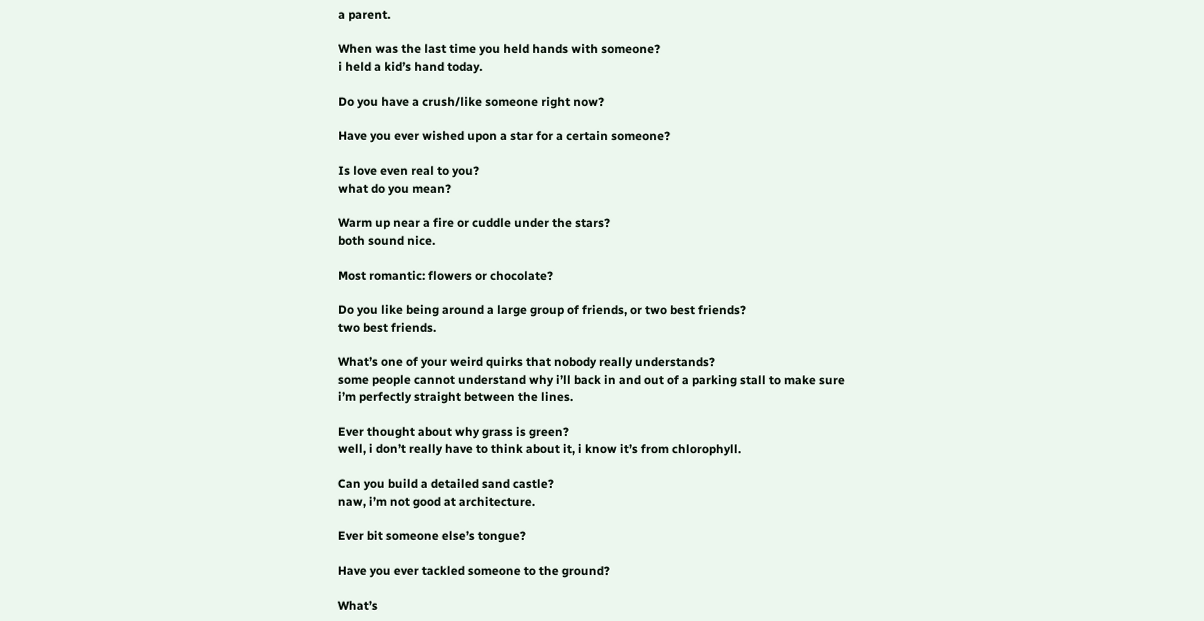a parent.

When was the last time you held hands with someone?
i held a kid’s hand today.

Do you have a crush/like someone right now?

Have you ever wished upon a star for a certain someone?

Is love even real to you?
what do you mean?

Warm up near a fire or cuddle under the stars?
both sound nice.

Most romantic: flowers or chocolate?

Do you like being around a large group of friends, or two best friends?
two best friends.

What’s one of your weird quirks that nobody really understands?
some people cannot understand why i’ll back in and out of a parking stall to make sure i’m perfectly straight between the lines.

Ever thought about why grass is green?
well, i don’t really have to think about it, i know it’s from chlorophyll.

Can you build a detailed sand castle?
naw, i’m not good at architecture.

Ever bit someone else’s tongue?

Have you ever tackled someone to the ground?

What’s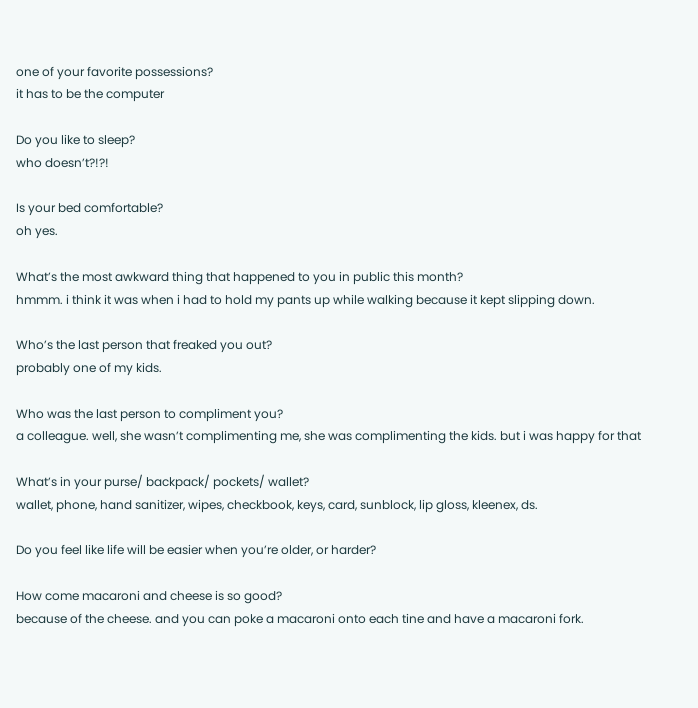one of your favorite possessions?
it has to be the computer

Do you like to sleep?
who doesn’t?!?!

Is your bed comfortable?
oh yes.

What’s the most awkward thing that happened to you in public this month?
hmmm. i think it was when i had to hold my pants up while walking because it kept slipping down.

Who’s the last person that freaked you out?
probably one of my kids.

Who was the last person to compliment you?
a colleague. well, she wasn’t complimenting me, she was complimenting the kids. but i was happy for that

What’s in your purse/ backpack/ pockets/ wallet?
wallet, phone, hand sanitizer, wipes, checkbook, keys, card, sunblock, lip gloss, kleenex, ds.

Do you feel like life will be easier when you’re older, or harder?

How come macaroni and cheese is so good?
because of the cheese. and you can poke a macaroni onto each tine and have a macaroni fork.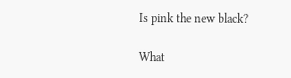Is pink the new black?

What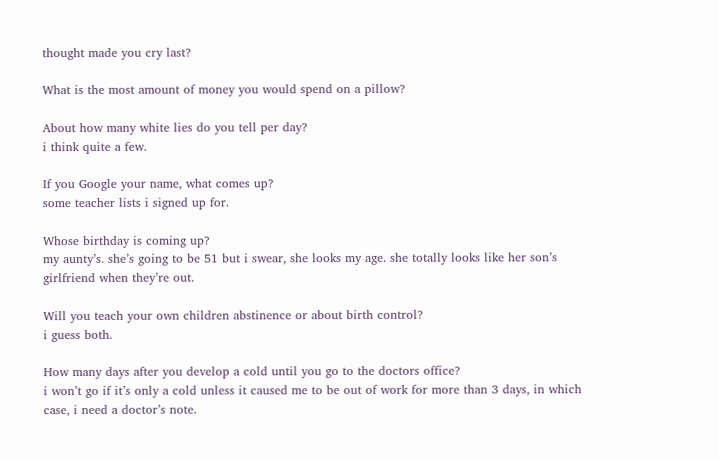thought made you cry last?

What is the most amount of money you would spend on a pillow?

About how many white lies do you tell per day?
i think quite a few.

If you Google your name, what comes up?
some teacher lists i signed up for.

Whose birthday is coming up?
my aunty’s. she’s going to be 51 but i swear, she looks my age. she totally looks like her son’s girlfriend when they’re out.

Will you teach your own children abstinence or about birth control?
i guess both.

How many days after you develop a cold until you go to the doctors office?
i won’t go if it’s only a cold unless it caused me to be out of work for more than 3 days, in which case, i need a doctor’s note.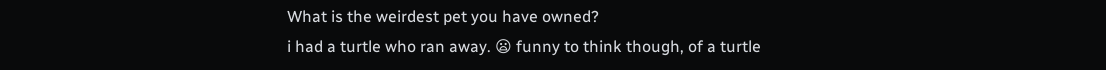What is the weirdest pet you have owned?
i had a turtle who ran away. 😦 funny to think though, of a turtle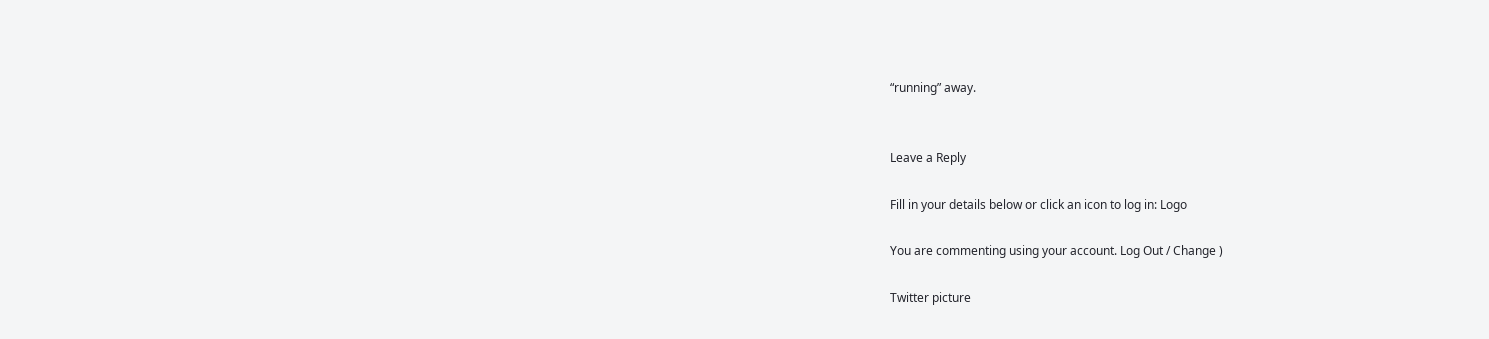“running” away.


Leave a Reply

Fill in your details below or click an icon to log in: Logo

You are commenting using your account. Log Out / Change )

Twitter picture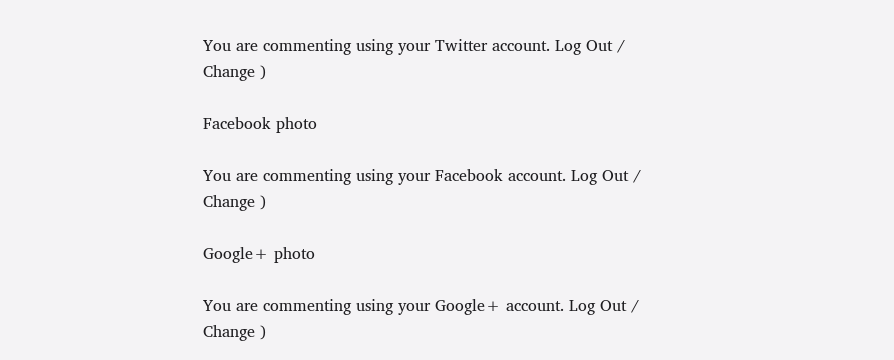You are commenting using your Twitter account. Log Out / Change )

Facebook photo

You are commenting using your Facebook account. Log Out / Change )

Google+ photo

You are commenting using your Google+ account. Log Out / Change )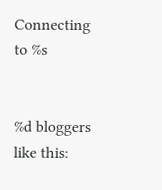Connecting to %s


%d bloggers like this: